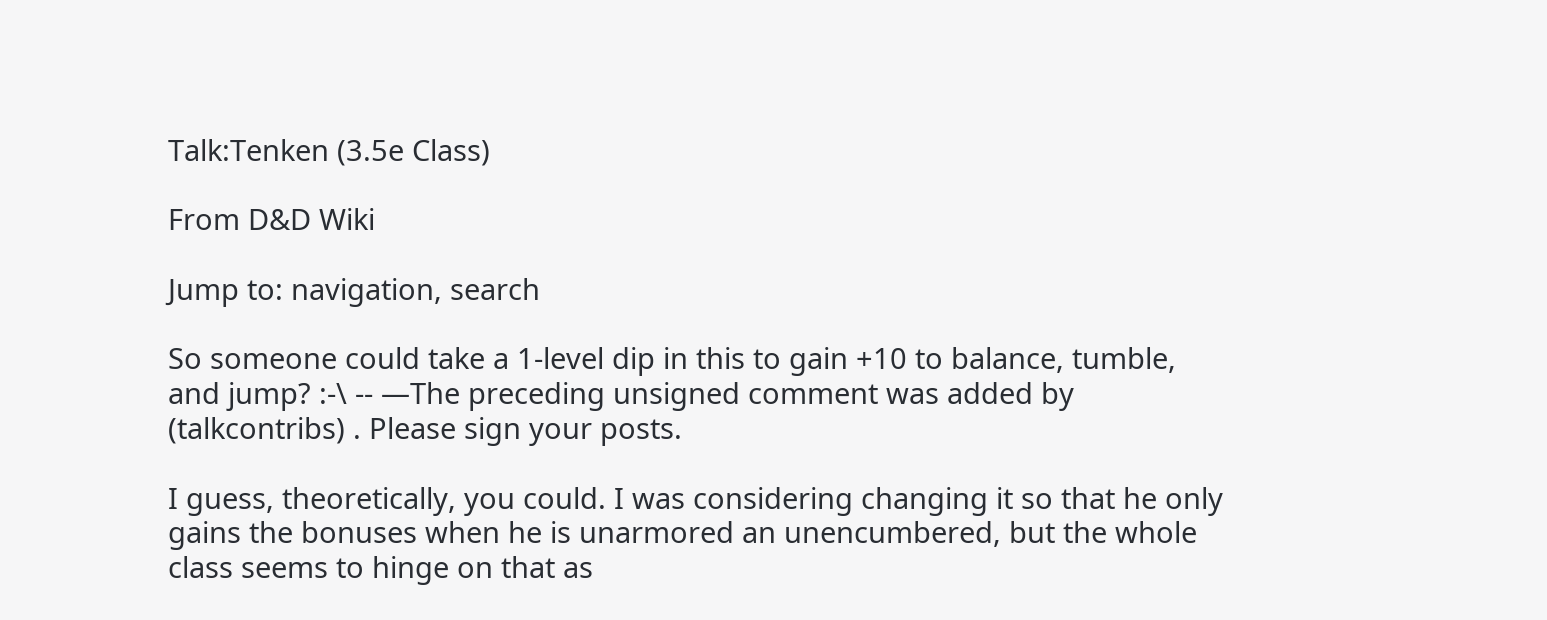Talk:Tenken (3.5e Class)

From D&D Wiki

Jump to: navigation, search

So someone could take a 1-level dip in this to gain +10 to balance, tumble, and jump? :-\ -- —The preceding unsigned comment was added by (talkcontribs) . Please sign your posts.

I guess, theoretically, you could. I was considering changing it so that he only gains the bonuses when he is unarmored an unencumbered, but the whole class seems to hinge on that as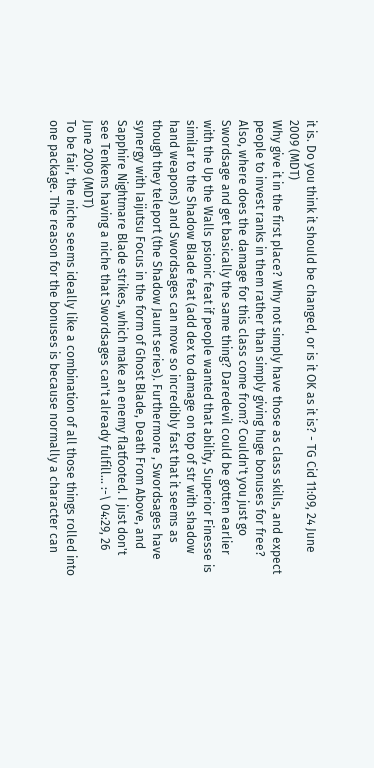it is. Do you think it should be changed, or is it OK as it is? - TG Cid 11:09, 24 June 2009 (MDT)
Why give it in the first place? Why not simply have those as class skills, and expect people to invest ranks in them rather than simply giving huge bonuses for free? Also, where does the damage for this class come from? Couldn't you just go Swordsage and get basically the same thing? Daredevil could be gotten earlier with the Up the Walls psionic feat if people wanted that ability, Superior Finesse is similar to the Shadow Blade feat (add dex to damage on top of str with shadow hand weapons) and Swordsages can move so incredibly fast that it seems as though they teleport (the Shadow Jaunt series). Furthermore , Swordsages have synergy with Iaijutsu Focus in the form of Ghost Blade, Death From Above, and Sapphire Nightmare Blade strikes, which make an enemy flatfooted. I just don't see Tenkens having a niche that Swordsages can't already fulfill... :-\ 04:29, 26 June 2009 (MDT)
To be fair, the niche seems ideally like a combination of all those things rolled into one package. The reason for the bonuses is because normally a character can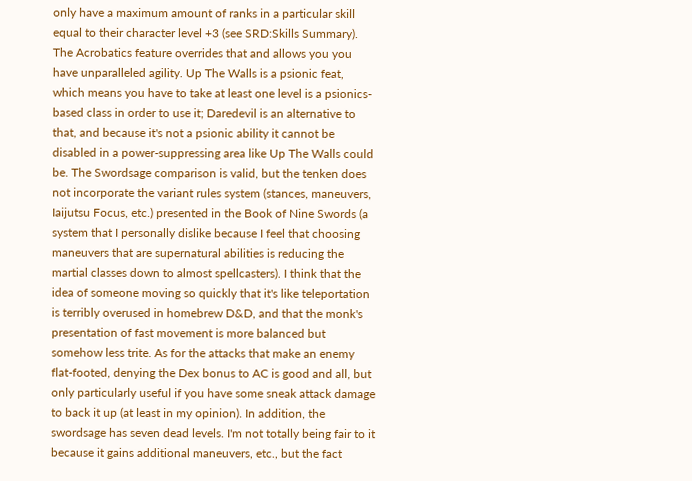only have a maximum amount of ranks in a particular skill equal to their character level +3 (see SRD:Skills Summary). The Acrobatics feature overrides that and allows you you have unparalleled agility. Up The Walls is a psionic feat, which means you have to take at least one level is a psionics-based class in order to use it; Daredevil is an alternative to that, and because it's not a psionic ability it cannot be disabled in a power-suppressing area like Up The Walls could be. The Swordsage comparison is valid, but the tenken does not incorporate the variant rules system (stances, maneuvers, Iaijutsu Focus, etc.) presented in the Book of Nine Swords (a system that I personally dislike because I feel that choosing maneuvers that are supernatural abilities is reducing the martial classes down to almost spellcasters). I think that the idea of someone moving so quickly that it's like teleportation is terribly overused in homebrew D&D, and that the monk's presentation of fast movement is more balanced but somehow less trite. As for the attacks that make an enemy flat-footed, denying the Dex bonus to AC is good and all, but only particularly useful if you have some sneak attack damage to back it up (at least in my opinion). In addition, the swordsage has seven dead levels. I'm not totally being fair to it because it gains additional maneuvers, etc., but the fact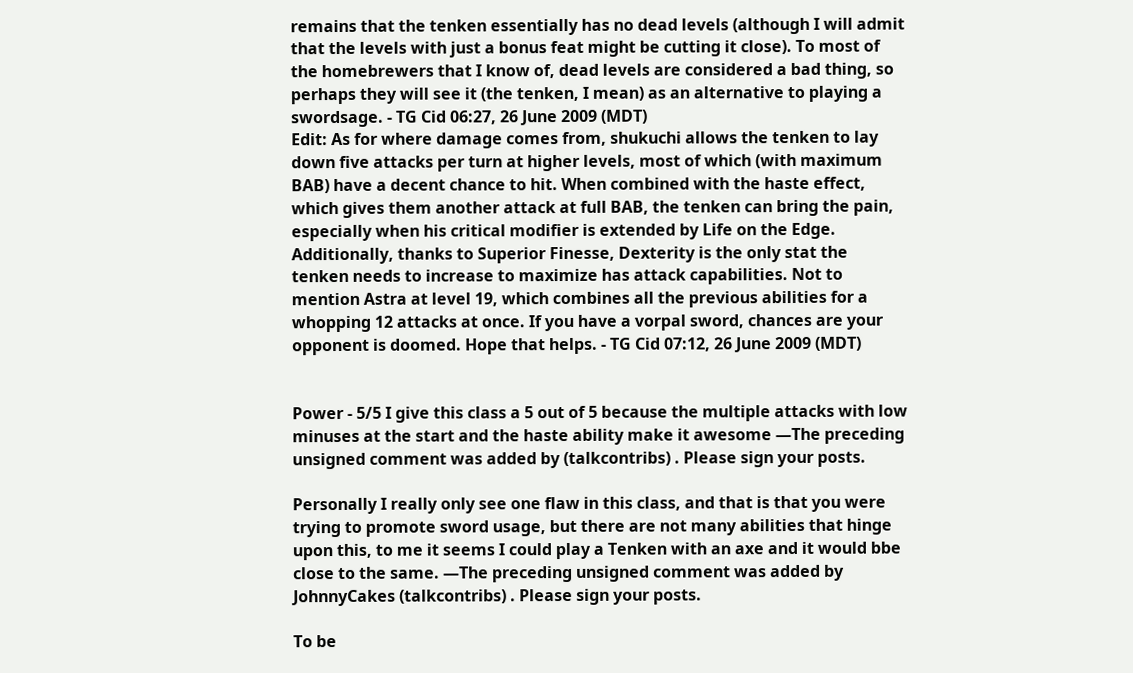remains that the tenken essentially has no dead levels (although I will admit that the levels with just a bonus feat might be cutting it close). To most of the homebrewers that I know of, dead levels are considered a bad thing, so perhaps they will see it (the tenken, I mean) as an alternative to playing a swordsage. - TG Cid 06:27, 26 June 2009 (MDT)
Edit: As for where damage comes from, shukuchi allows the tenken to lay down five attacks per turn at higher levels, most of which (with maximum BAB) have a decent chance to hit. When combined with the haste effect, which gives them another attack at full BAB, the tenken can bring the pain, especially when his critical modifier is extended by Life on the Edge. Additionally, thanks to Superior Finesse, Dexterity is the only stat the tenken needs to increase to maximize has attack capabilities. Not to mention Astra at level 19, which combines all the previous abilities for a whopping 12 attacks at once. If you have a vorpal sword, chances are your opponent is doomed. Hope that helps. - TG Cid 07:12, 26 June 2009 (MDT)


Power - 5/5 I give this class a 5 out of 5 because the multiple attacks with low minuses at the start and the haste ability make it awesome —The preceding unsigned comment was added by (talkcontribs) . Please sign your posts.

Personally I really only see one flaw in this class, and that is that you were trying to promote sword usage, but there are not many abilities that hinge upon this, to me it seems I could play a Tenken with an axe and it would bbe close to the same. —The preceding unsigned comment was added by JohnnyCakes (talkcontribs) . Please sign your posts.

To be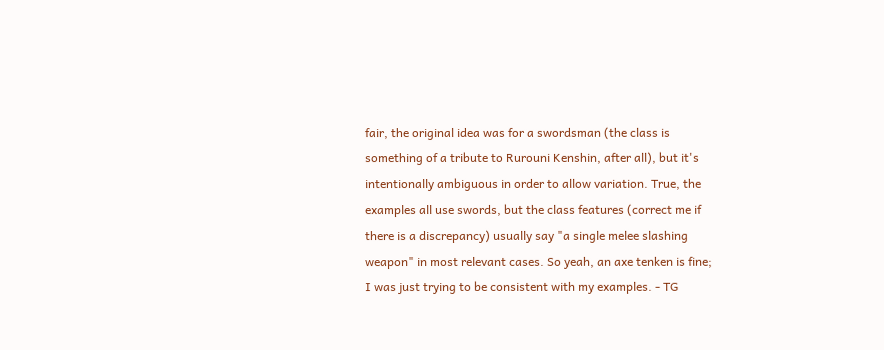fair, the original idea was for a swordsman (the class is something of a tribute to Rurouni Kenshin, after all), but it's intentionally ambiguous in order to allow variation. True, the examples all use swords, but the class features (correct me if there is a discrepancy) usually say "a single melee slashing weapon" in most relevant cases. So yeah, an axe tenken is fine; I was just trying to be consistent with my examples. - TG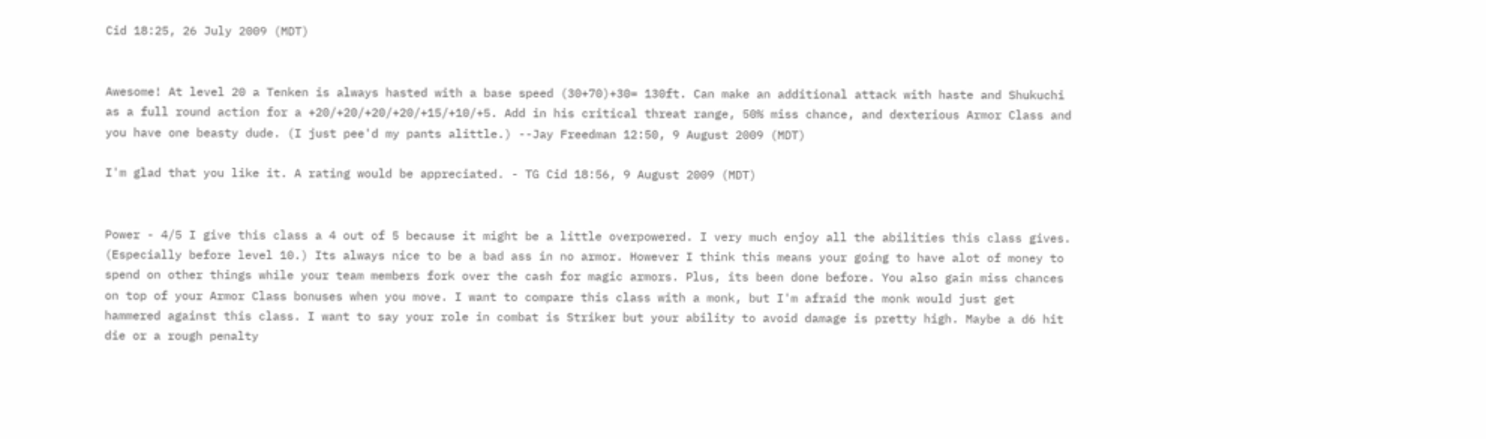Cid 18:25, 26 July 2009 (MDT)


Awesome! At level 20 a Tenken is always hasted with a base speed (30+70)+30= 130ft. Can make an additional attack with haste and Shukuchi as a full round action for a +20/+20/+20/+20/+15/+10/+5. Add in his critical threat range, 50% miss chance, and dexterious Armor Class and you have one beasty dude. (I just pee'd my pants alittle.) --Jay Freedman 12:50, 9 August 2009 (MDT)

I'm glad that you like it. A rating would be appreciated. - TG Cid 18:56, 9 August 2009 (MDT)


Power - 4/5 I give this class a 4 out of 5 because it might be a little overpowered. I very much enjoy all the abilities this class gives. (Especially before level 10.) Its always nice to be a bad ass in no armor. However I think this means your going to have alot of money to spend on other things while your team members fork over the cash for magic armors. Plus, its been done before. You also gain miss chances on top of your Armor Class bonuses when you move. I want to compare this class with a monk, but I'm afraid the monk would just get hammered against this class. I want to say your role in combat is Striker but your ability to avoid damage is pretty high. Maybe a d6 hit die or a rough penalty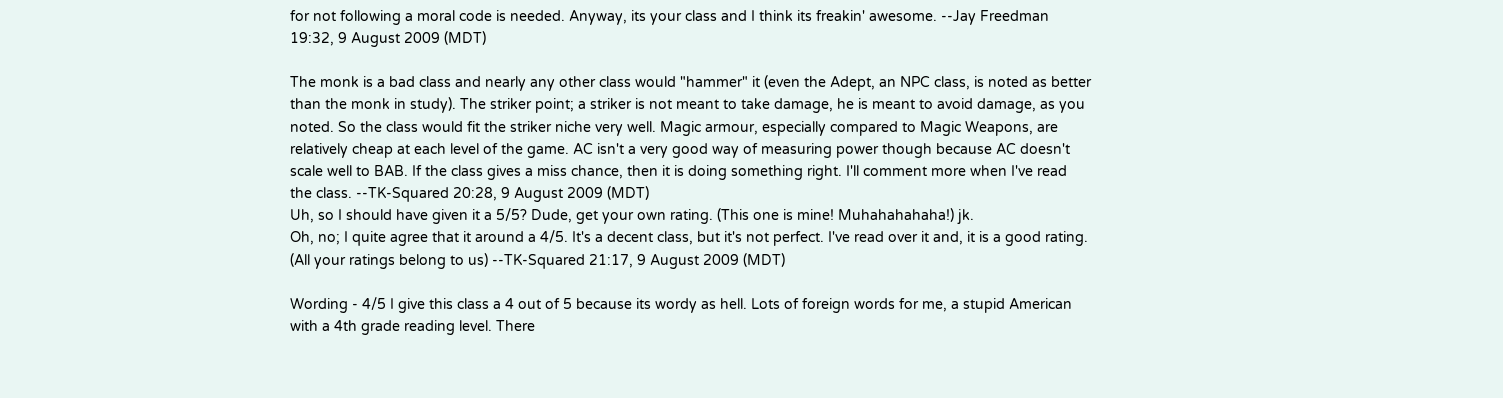for not following a moral code is needed. Anyway, its your class and I think its freakin' awesome. --Jay Freedman 19:32, 9 August 2009 (MDT)

The monk is a bad class and nearly any other class would "hammer" it (even the Adept, an NPC class, is noted as better than the monk in study). The striker point; a striker is not meant to take damage, he is meant to avoid damage, as you noted. So the class would fit the striker niche very well. Magic armour, especially compared to Magic Weapons, are relatively cheap at each level of the game. AC isn't a very good way of measuring power though because AC doesn't scale well to BAB. If the class gives a miss chance, then it is doing something right. I'll comment more when I've read the class. --TK-Squared 20:28, 9 August 2009 (MDT)
Uh, so I should have given it a 5/5? Dude, get your own rating. (This one is mine! Muhahahahaha!) jk.
Oh, no; I quite agree that it around a 4/5. It's a decent class, but it's not perfect. I've read over it and, it is a good rating. (All your ratings belong to us) --TK-Squared 21:17, 9 August 2009 (MDT)

Wording - 4/5 I give this class a 4 out of 5 because its wordy as hell. Lots of foreign words for me, a stupid American with a 4th grade reading level. There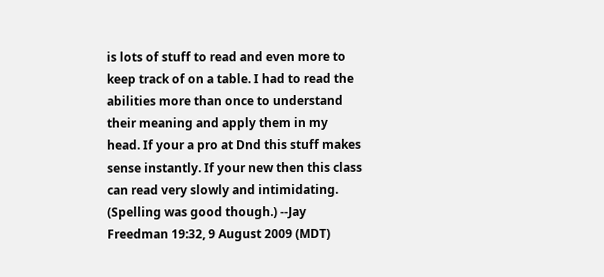is lots of stuff to read and even more to keep track of on a table. I had to read the abilities more than once to understand their meaning and apply them in my head. If your a pro at Dnd this stuff makes sense instantly. If your new then this class can read very slowly and intimidating. (Spelling was good though.) --Jay Freedman 19:32, 9 August 2009 (MDT)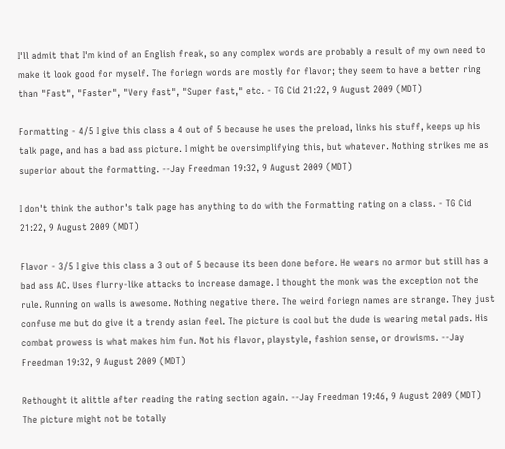I'll admit that I'm kind of an English freak, so any complex words are probably a result of my own need to make it look good for myself. The foriegn words are mostly for flavor; they seem to have a better ring than "Fast", "Faster", "Very fast", "Super fast," etc. - TG Cid 21:22, 9 August 2009 (MDT)

Formatting - 4/5 I give this class a 4 out of 5 because he uses the preload, links his stuff, keeps up his talk page, and has a bad ass picture. I might be oversimplifying this, but whatever. Nothing strikes me as superior about the formatting. --Jay Freedman 19:32, 9 August 2009 (MDT)

I don't think the author's talk page has anything to do with the Formatting rating on a class. - TG Cid 21:22, 9 August 2009 (MDT)

Flavor - 3/5 I give this class a 3 out of 5 because its been done before. He wears no armor but still has a bad ass AC. Uses flurry-like attacks to increase damage. I thought the monk was the exception not the rule. Running on walls is awesome. Nothing negative there. The weird foriegn names are strange. They just confuse me but do give it a trendy asian feel. The picture is cool but the dude is wearing metal pads. His combat prowess is what makes him fun. Not his flavor, playstyle, fashion sense, or drowisms. --Jay Freedman 19:32, 9 August 2009 (MDT)

Rethought it alittle after reading the rating section again. --Jay Freedman 19:46, 9 August 2009 (MDT)
The picture might not be totally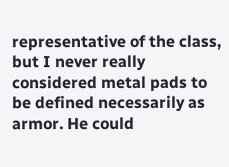representative of the class, but I never really considered metal pads to be defined necessarily as armor. He could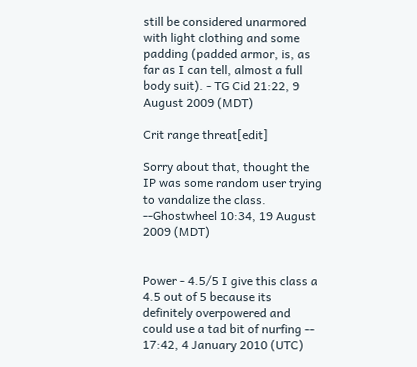still be considered unarmored with light clothing and some padding (padded armor, is, as far as I can tell, almost a full body suit). - TG Cid 21:22, 9 August 2009 (MDT)

Crit range threat[edit]

Sorry about that, thought the IP was some random user trying to vandalize the class. --Ghostwheel 10:34, 19 August 2009 (MDT)


Power - 4.5/5 I give this class a 4.5 out of 5 because its definitely overpowered and could use a tad bit of nurfing -- 17:42, 4 January 2010 (UTC)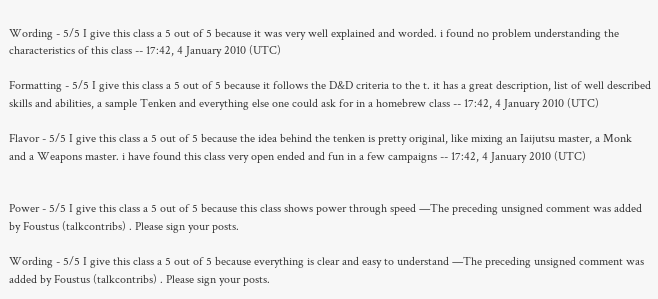Wording - 5/5 I give this class a 5 out of 5 because it was very well explained and worded. i found no problem understanding the characteristics of this class -- 17:42, 4 January 2010 (UTC)

Formatting - 5/5 I give this class a 5 out of 5 because it follows the D&D criteria to the t. it has a great description, list of well described skills and abilities, a sample Tenken and everything else one could ask for in a homebrew class -- 17:42, 4 January 2010 (UTC)

Flavor - 5/5 I give this class a 5 out of 5 because the idea behind the tenken is pretty original, like mixing an Iaijutsu master, a Monk and a Weapons master. i have found this class very open ended and fun in a few campaigns -- 17:42, 4 January 2010 (UTC)


Power - 5/5 I give this class a 5 out of 5 because this class shows power through speed —The preceding unsigned comment was added by Foustus (talkcontribs) . Please sign your posts.

Wording - 5/5 I give this class a 5 out of 5 because everything is clear and easy to understand —The preceding unsigned comment was added by Foustus (talkcontribs) . Please sign your posts.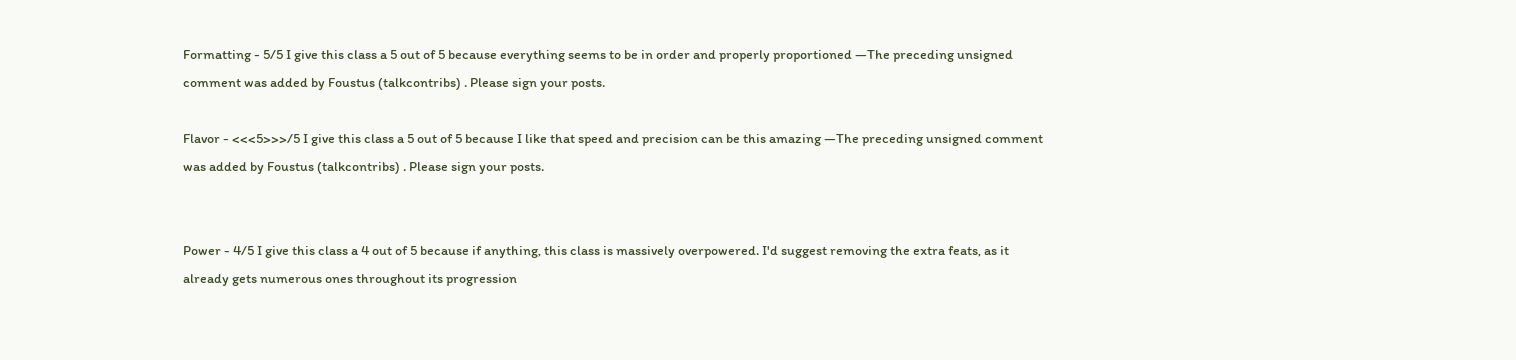Formatting - 5/5 I give this class a 5 out of 5 because everything seems to be in order and properly proportioned —The preceding unsigned comment was added by Foustus (talkcontribs) . Please sign your posts.

Flavor - <<<5>>>/5 I give this class a 5 out of 5 because I like that speed and precision can be this amazing —The preceding unsigned comment was added by Foustus (talkcontribs) . Please sign your posts.


Power - 4/5 I give this class a 4 out of 5 because if anything, this class is massively overpowered. I'd suggest removing the extra feats, as it already gets numerous ones throughout its progression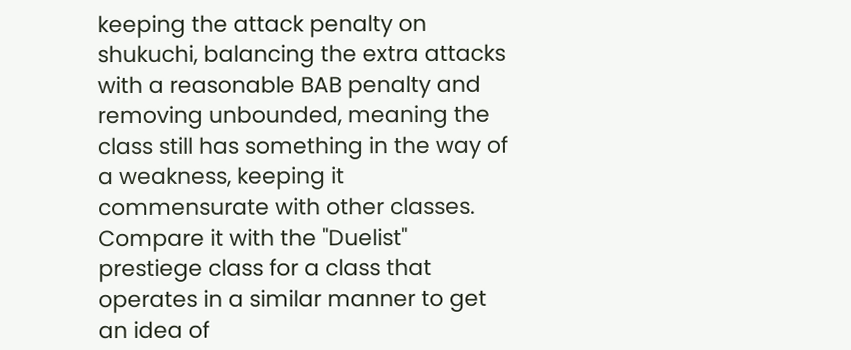keeping the attack penalty on shukuchi, balancing the extra attacks with a reasonable BAB penalty and removing unbounded, meaning the class still has something in the way of a weakness, keeping it commensurate with other classes. Compare it with the "Duelist" prestiege class for a class that operates in a similar manner to get an idea of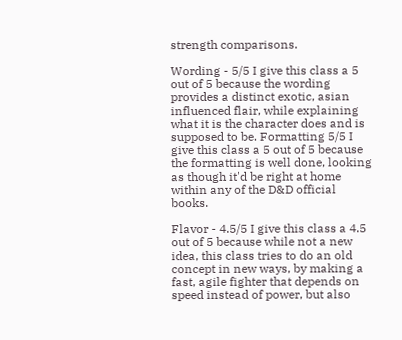strength comparisons.

Wording - 5/5 I give this class a 5 out of 5 because the wording provides a distinct exotic, asian influenced flair, while explaining what it is the character does and is supposed to be. Formatting 5/5 I give this class a 5 out of 5 because the formatting is well done, looking as though it'd be right at home within any of the D&D official books.

Flavor - 4.5/5 I give this class a 4.5 out of 5 because while not a new idea, this class tries to do an old concept in new ways, by making a fast, agile fighter that depends on speed instead of power, but also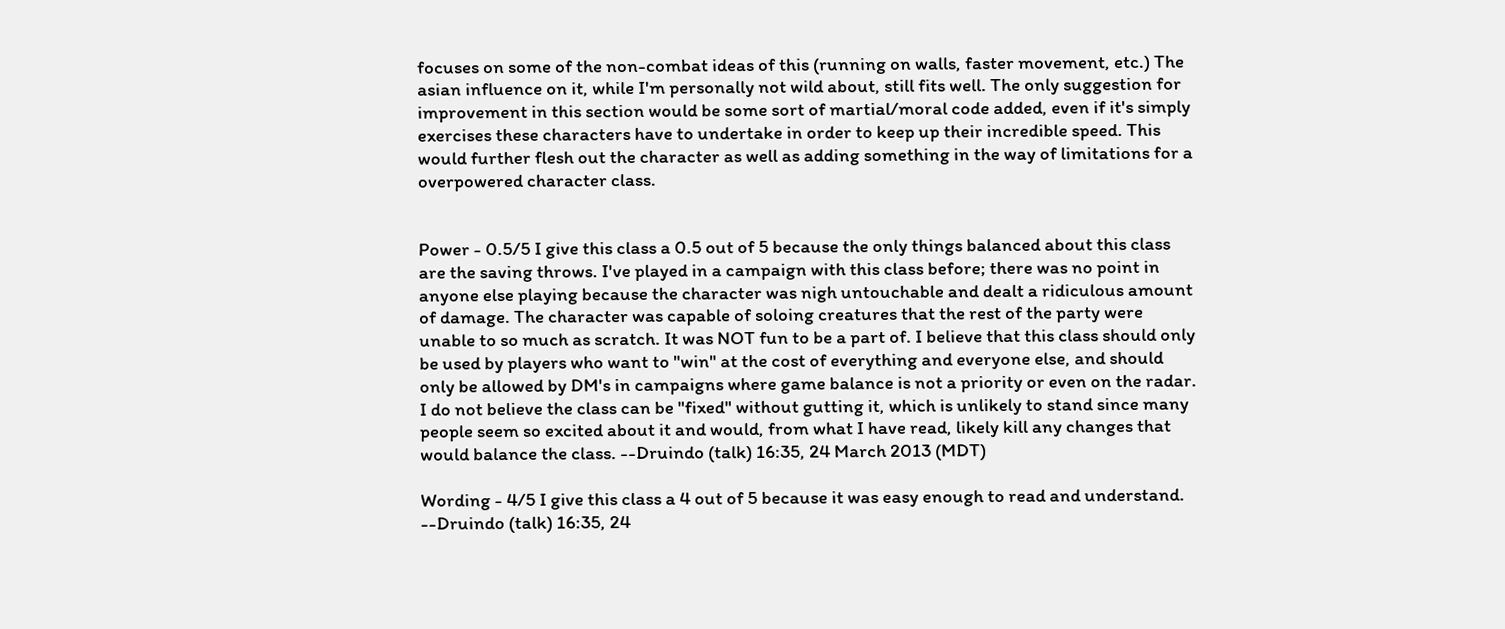focuses on some of the non-combat ideas of this (running on walls, faster movement, etc.) The asian influence on it, while I'm personally not wild about, still fits well. The only suggestion for improvement in this section would be some sort of martial/moral code added, even if it's simply exercises these characters have to undertake in order to keep up their incredible speed. This would further flesh out the character as well as adding something in the way of limitations for a overpowered character class.


Power - 0.5/5 I give this class a 0.5 out of 5 because the only things balanced about this class are the saving throws. I've played in a campaign with this class before; there was no point in anyone else playing because the character was nigh untouchable and dealt a ridiculous amount of damage. The character was capable of soloing creatures that the rest of the party were unable to so much as scratch. It was NOT fun to be a part of. I believe that this class should only be used by players who want to "win" at the cost of everything and everyone else, and should only be allowed by DM's in campaigns where game balance is not a priority or even on the radar. I do not believe the class can be "fixed" without gutting it, which is unlikely to stand since many people seem so excited about it and would, from what I have read, likely kill any changes that would balance the class. --Druindo (talk) 16:35, 24 March 2013 (MDT)

Wording - 4/5 I give this class a 4 out of 5 because it was easy enough to read and understand. --Druindo (talk) 16:35, 24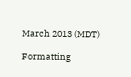March 2013 (MDT)

Formatting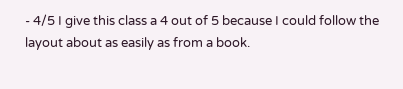- 4/5 I give this class a 4 out of 5 because I could follow the layout about as easily as from a book.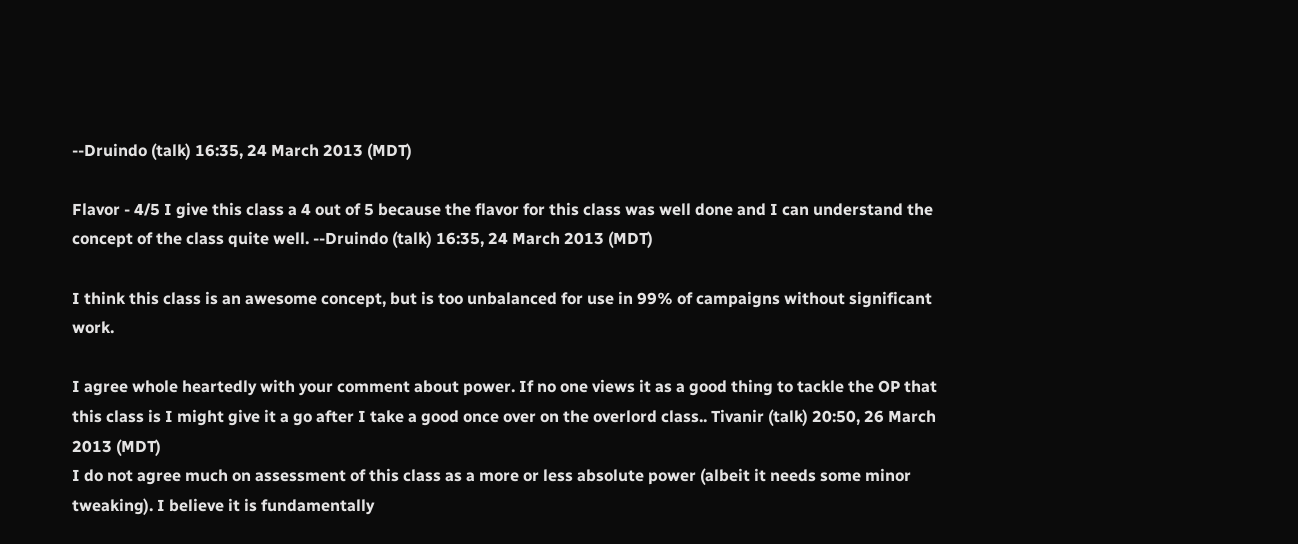--Druindo (talk) 16:35, 24 March 2013 (MDT)

Flavor - 4/5 I give this class a 4 out of 5 because the flavor for this class was well done and I can understand the concept of the class quite well. --Druindo (talk) 16:35, 24 March 2013 (MDT)

I think this class is an awesome concept, but is too unbalanced for use in 99% of campaigns without significant work.

I agree whole heartedly with your comment about power. If no one views it as a good thing to tackle the OP that this class is I might give it a go after I take a good once over on the overlord class.. Tivanir (talk) 20:50, 26 March 2013 (MDT)
I do not agree much on assessment of this class as a more or less absolute power (albeit it needs some minor tweaking). I believe it is fundamentally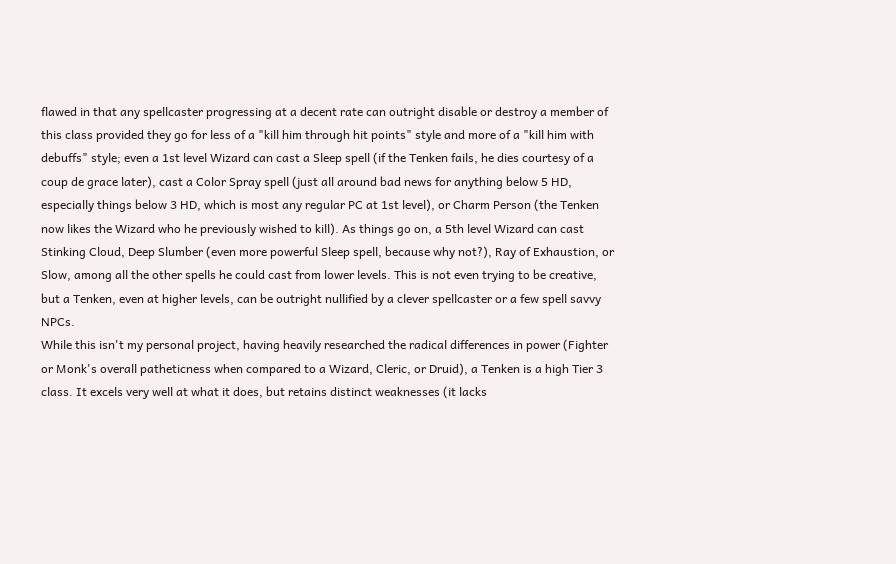flawed in that any spellcaster progressing at a decent rate can outright disable or destroy a member of this class provided they go for less of a "kill him through hit points" style and more of a "kill him with debuffs" style; even a 1st level Wizard can cast a Sleep spell (if the Tenken fails, he dies courtesy of a coup de grace later), cast a Color Spray spell (just all around bad news for anything below 5 HD, especially things below 3 HD, which is most any regular PC at 1st level), or Charm Person (the Tenken now likes the Wizard who he previously wished to kill). As things go on, a 5th level Wizard can cast Stinking Cloud, Deep Slumber (even more powerful Sleep spell, because why not?), Ray of Exhaustion, or Slow, among all the other spells he could cast from lower levels. This is not even trying to be creative, but a Tenken, even at higher levels, can be outright nullified by a clever spellcaster or a few spell savvy NPCs.
While this isn't my personal project, having heavily researched the radical differences in power (Fighter or Monk's overall patheticness when compared to a Wizard, Cleric, or Druid), a Tenken is a high Tier 3 class. It excels very well at what it does, but retains distinct weaknesses (it lacks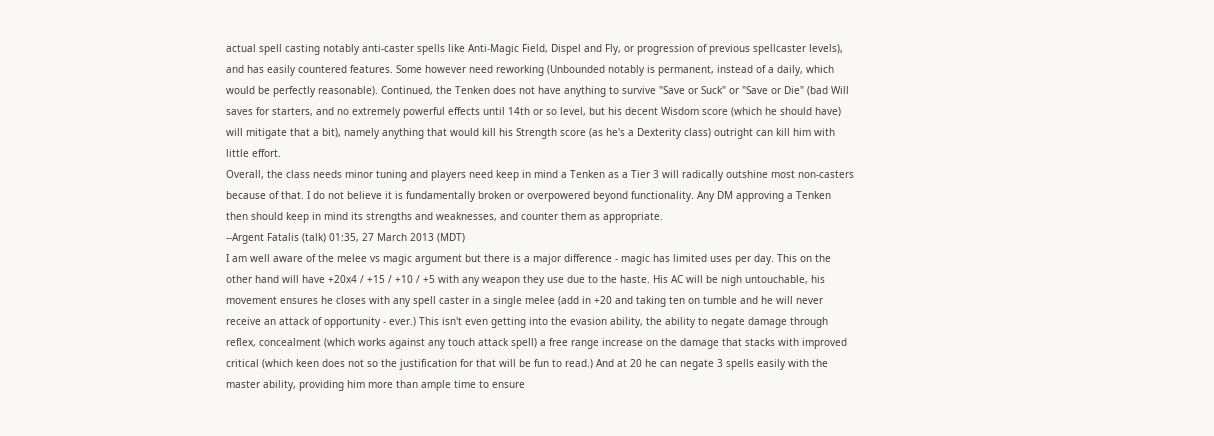actual spell casting notably anti-caster spells like Anti-Magic Field, Dispel and Fly, or progression of previous spellcaster levels), and has easily countered features. Some however need reworking (Unbounded notably is permanent, instead of a daily, which would be perfectly reasonable). Continued, the Tenken does not have anything to survive "Save or Suck" or "Save or Die" (bad Will saves for starters, and no extremely powerful effects until 14th or so level, but his decent Wisdom score (which he should have) will mitigate that a bit), namely anything that would kill his Strength score (as he's a Dexterity class) outright can kill him with little effort.
Overall, the class needs minor tuning and players need keep in mind a Tenken as a Tier 3 will radically outshine most non-casters because of that. I do not believe it is fundamentally broken or overpowered beyond functionality. Any DM approving a Tenken then should keep in mind its strengths and weaknesses, and counter them as appropriate.
--Argent Fatalis (talk) 01:35, 27 March 2013 (MDT)
I am well aware of the melee vs magic argument but there is a major difference - magic has limited uses per day. This on the other hand will have +20x4 / +15 / +10 / +5 with any weapon they use due to the haste. His AC will be nigh untouchable, his movement ensures he closes with any spell caster in a single melee (add in +20 and taking ten on tumble and he will never receive an attack of opportunity - ever.) This isn't even getting into the evasion ability, the ability to negate damage through reflex, concealment (which works against any touch attack spell) a free range increase on the damage that stacks with improved critical (which keen does not so the justification for that will be fun to read.) And at 20 he can negate 3 spells easily with the master ability, providing him more than ample time to ensure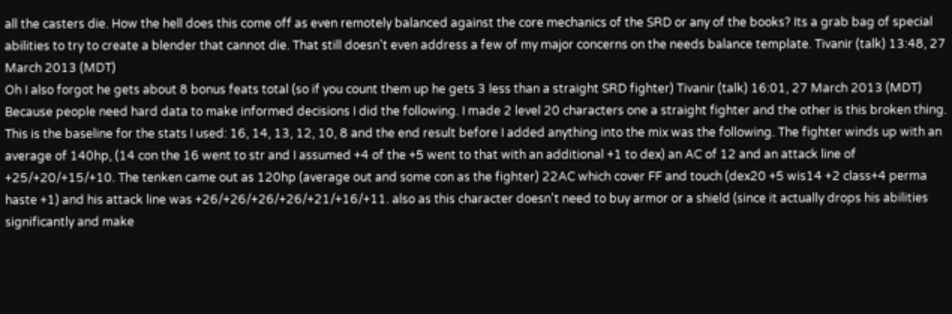all the casters die. How the hell does this come off as even remotely balanced against the core mechanics of the SRD or any of the books? Its a grab bag of special abilities to try to create a blender that cannot die. That still doesn't even address a few of my major concerns on the needs balance template. Tivanir (talk) 13:48, 27 March 2013 (MDT)
Oh I also forgot he gets about 8 bonus feats total (so if you count them up he gets 3 less than a straight SRD fighter) Tivanir (talk) 16:01, 27 March 2013 (MDT)
Because people need hard data to make informed decisions I did the following. I made 2 level 20 characters one a straight fighter and the other is this broken thing. This is the baseline for the stats I used: 16, 14, 13, 12, 10, 8 and the end result before I added anything into the mix was the following. The fighter winds up with an average of 140hp, (14 con the 16 went to str and I assumed +4 of the +5 went to that with an additional +1 to dex) an AC of 12 and an attack line of +25/+20/+15/+10. The tenken came out as 120hp (average out and some con as the fighter) 22AC which cover FF and touch (dex20 +5 wis14 +2 class+4 perma haste +1) and his attack line was +26/+26/+26/+26/+21/+16/+11. also as this character doesn't need to buy armor or a shield (since it actually drops his abilities significantly and make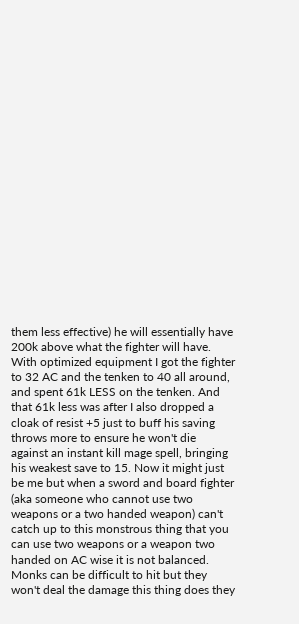them less effective) he will essentially have 200k above what the fighter will have. With optimized equipment I got the fighter to 32 AC and the tenken to 40 all around, and spent 61k LESS on the tenken. And that 61k less was after I also dropped a cloak of resist +5 just to buff his saving throws more to ensure he won't die against an instant kill mage spell, bringing his weakest save to 15. Now it might just be me but when a sword and board fighter (aka someone who cannot use two weapons or a two handed weapon) can't catch up to this monstrous thing that you can use two weapons or a weapon two handed on AC wise it is not balanced. Monks can be difficult to hit but they won't deal the damage this thing does they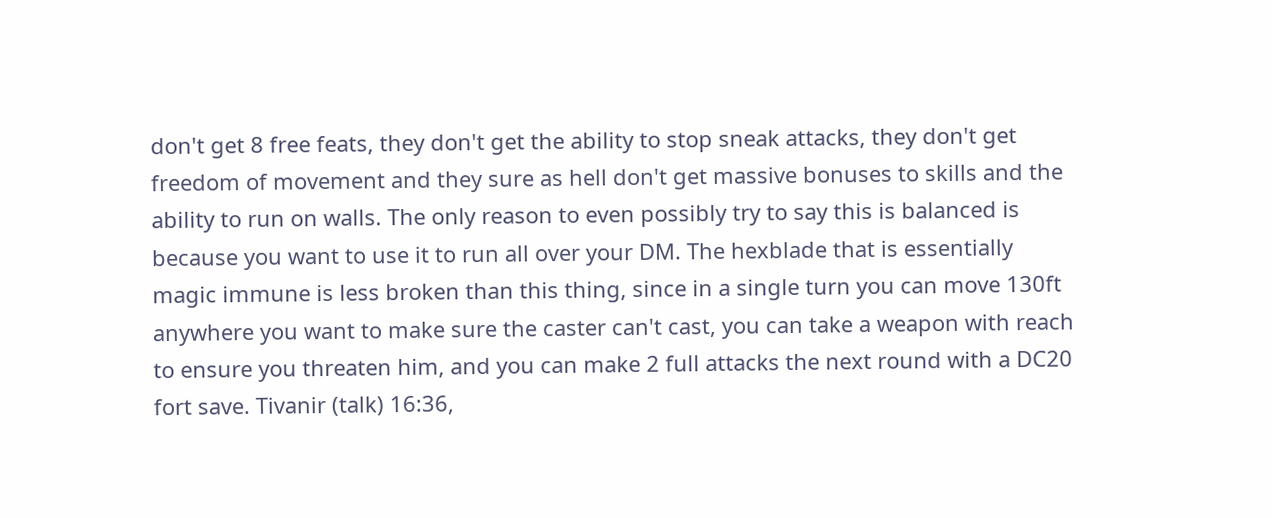don't get 8 free feats, they don't get the ability to stop sneak attacks, they don't get freedom of movement and they sure as hell don't get massive bonuses to skills and the ability to run on walls. The only reason to even possibly try to say this is balanced is because you want to use it to run all over your DM. The hexblade that is essentially magic immune is less broken than this thing, since in a single turn you can move 130ft anywhere you want to make sure the caster can't cast, you can take a weapon with reach to ensure you threaten him, and you can make 2 full attacks the next round with a DC20 fort save. Tivanir (talk) 16:36,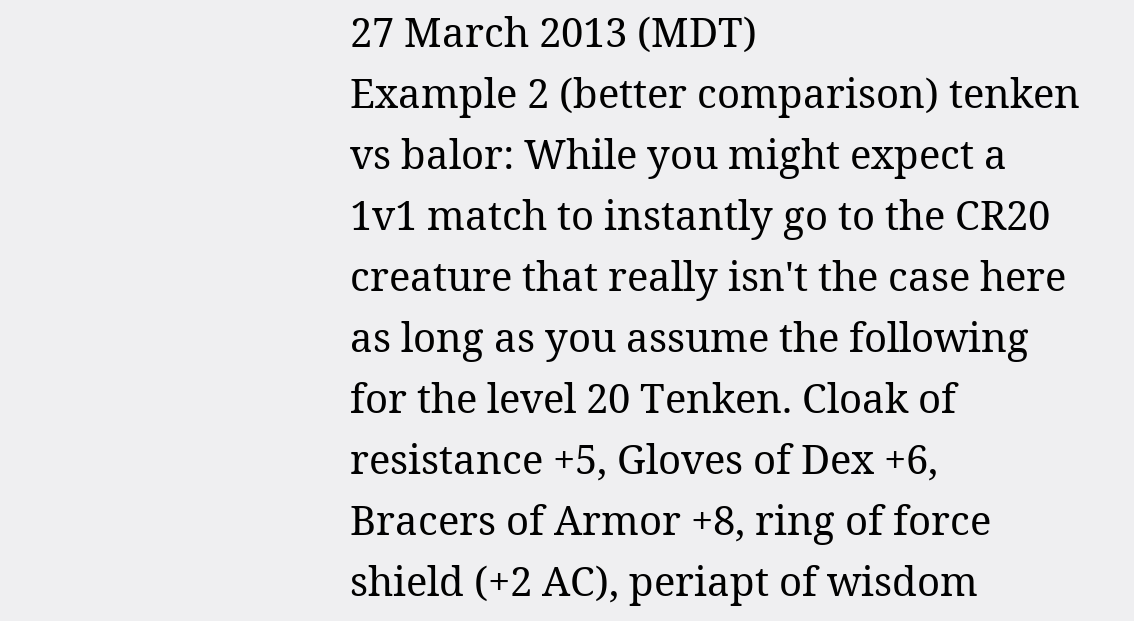27 March 2013 (MDT)
Example 2 (better comparison) tenken vs balor: While you might expect a 1v1 match to instantly go to the CR20 creature that really isn't the case here as long as you assume the following for the level 20 Tenken. Cloak of resistance +5, Gloves of Dex +6, Bracers of Armor +8, ring of force shield (+2 AC), periapt of wisdom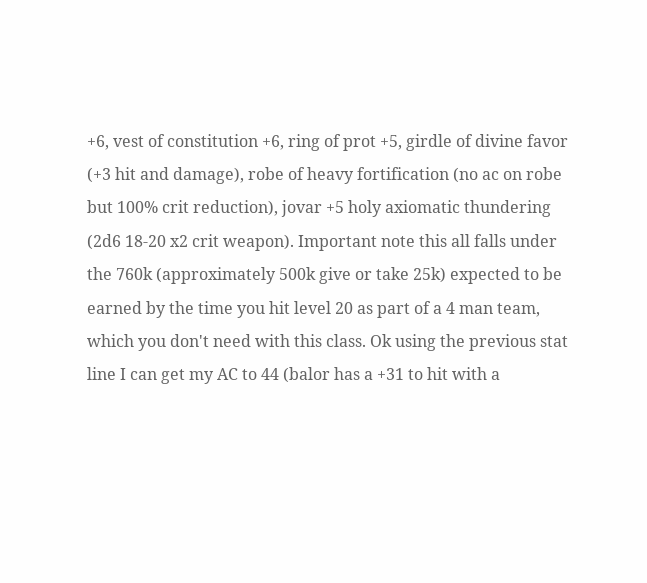+6, vest of constitution +6, ring of prot +5, girdle of divine favor (+3 hit and damage), robe of heavy fortification (no ac on robe but 100% crit reduction), jovar +5 holy axiomatic thundering (2d6 18-20 x2 crit weapon). Important note this all falls under the 760k (approximately 500k give or take 25k) expected to be earned by the time you hit level 20 as part of a 4 man team, which you don't need with this class. Ok using the previous stat line I can get my AC to 44 (balor has a +31 to hit with a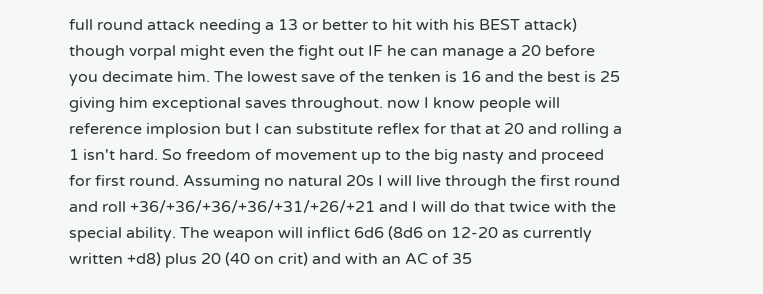full round attack needing a 13 or better to hit with his BEST attack) though vorpal might even the fight out IF he can manage a 20 before you decimate him. The lowest save of the tenken is 16 and the best is 25 giving him exceptional saves throughout. now I know people will reference implosion but I can substitute reflex for that at 20 and rolling a 1 isn't hard. So freedom of movement up to the big nasty and proceed for first round. Assuming no natural 20s I will live through the first round and roll +36/+36/+36/+36/+31/+26/+21 and I will do that twice with the special ability. The weapon will inflict 6d6 (8d6 on 12-20 as currently written +d8) plus 20 (40 on crit) and with an AC of 35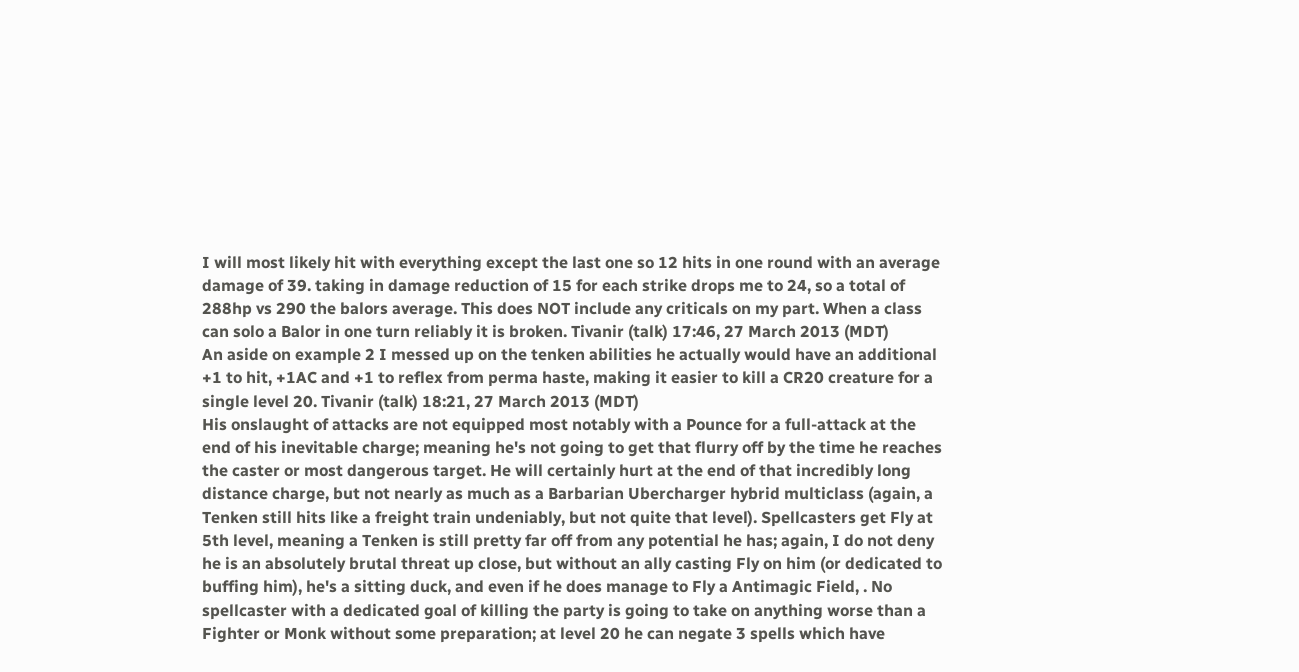I will most likely hit with everything except the last one so 12 hits in one round with an average damage of 39. taking in damage reduction of 15 for each strike drops me to 24, so a total of 288hp vs 290 the balors average. This does NOT include any criticals on my part. When a class can solo a Balor in one turn reliably it is broken. Tivanir (talk) 17:46, 27 March 2013 (MDT)
An aside on example 2 I messed up on the tenken abilities he actually would have an additional +1 to hit, +1AC and +1 to reflex from perma haste, making it easier to kill a CR20 creature for a single level 20. Tivanir (talk) 18:21, 27 March 2013 (MDT)
His onslaught of attacks are not equipped most notably with a Pounce for a full-attack at the end of his inevitable charge; meaning he's not going to get that flurry off by the time he reaches the caster or most dangerous target. He will certainly hurt at the end of that incredibly long distance charge, but not nearly as much as a Barbarian Ubercharger hybrid multiclass (again, a Tenken still hits like a freight train undeniably, but not quite that level). Spellcasters get Fly at 5th level, meaning a Tenken is still pretty far off from any potential he has; again, I do not deny he is an absolutely brutal threat up close, but without an ally casting Fly on him (or dedicated to buffing him), he's a sitting duck, and even if he does manage to Fly a Antimagic Field, . No spellcaster with a dedicated goal of killing the party is going to take on anything worse than a Fighter or Monk without some preparation; at level 20 he can negate 3 spells which have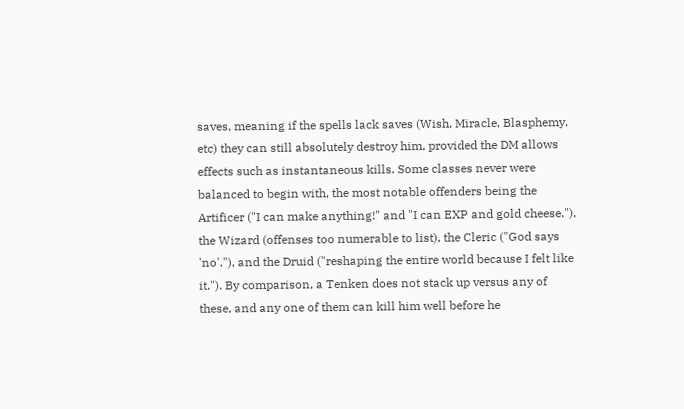saves, meaning if the spells lack saves (Wish, Miracle, Blasphemy, etc) they can still absolutely destroy him, provided the DM allows effects such as instantaneous kills. Some classes never were balanced to begin with, the most notable offenders being the Artificer ("I can make anything!" and "I can EXP and gold cheese."), the Wizard (offenses too numerable to list), the Cleric ("God says 'no'."), and the Druid ("reshaping the entire world because I felt like it."). By comparison, a Tenken does not stack up versus any of these, and any one of them can kill him well before he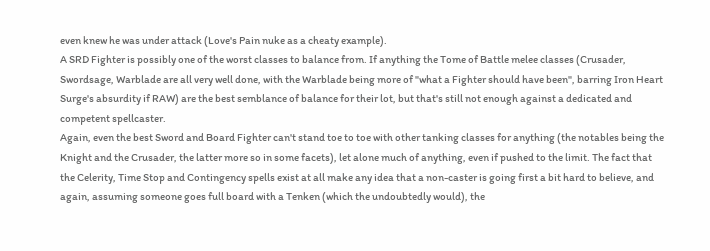even knew he was under attack (Love's Pain nuke as a cheaty example).
A SRD Fighter is possibly one of the worst classes to balance from. If anything the Tome of Battle melee classes (Crusader, Swordsage, Warblade are all very well done, with the Warblade being more of "what a Fighter should have been", barring Iron Heart Surge's absurdity if RAW) are the best semblance of balance for their lot, but that's still not enough against a dedicated and competent spellcaster.
Again, even the best Sword and Board Fighter can't stand toe to toe with other tanking classes for anything (the notables being the Knight and the Crusader, the latter more so in some facets), let alone much of anything, even if pushed to the limit. The fact that the Celerity, Time Stop and Contingency spells exist at all make any idea that a non-caster is going first a bit hard to believe, and again, assuming someone goes full board with a Tenken (which the undoubtedly would), the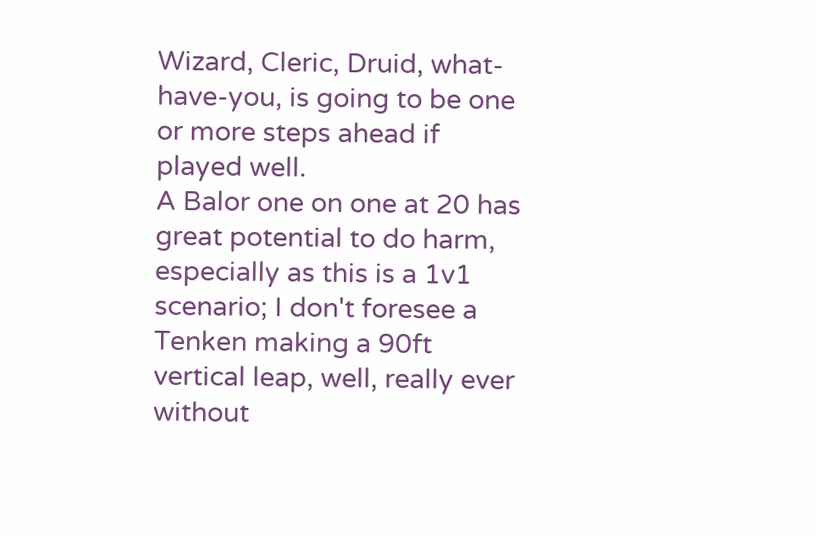Wizard, Cleric, Druid, what-have-you, is going to be one or more steps ahead if played well.
A Balor one on one at 20 has great potential to do harm, especially as this is a 1v1 scenario; I don't foresee a Tenken making a 90ft vertical leap, well, really ever without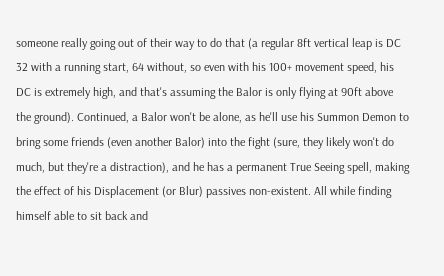someone really going out of their way to do that (a regular 8ft vertical leap is DC 32 with a running start, 64 without, so even with his 100+ movement speed, his DC is extremely high, and that's assuming the Balor is only flying at 90ft above the ground). Continued, a Balor won't be alone, as he'll use his Summon Demon to bring some friends (even another Balor) into the fight (sure, they likely won't do much, but they're a distraction), and he has a permanent True Seeing spell, making the effect of his Displacement (or Blur) passives non-existent. All while finding himself able to sit back and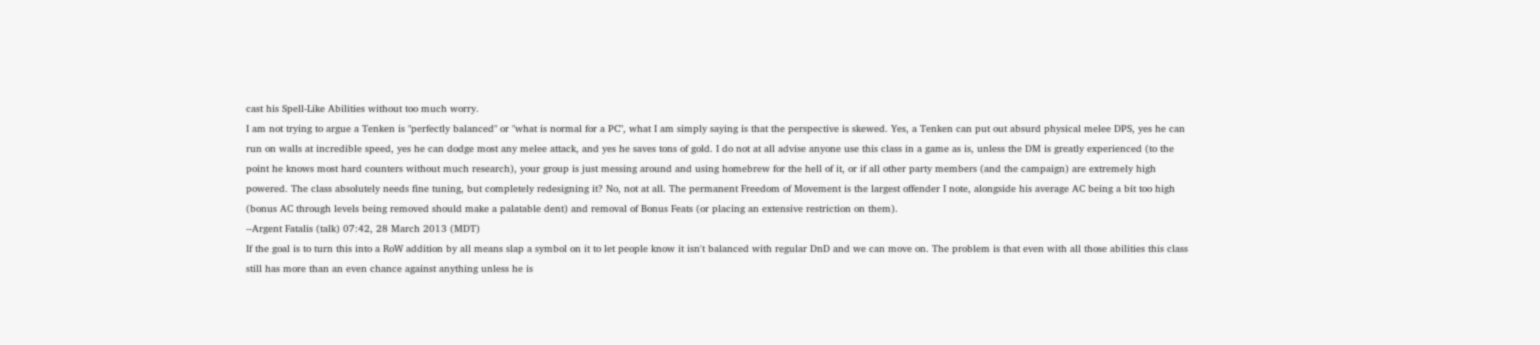cast his Spell-Like Abilities without too much worry.
I am not trying to argue a Tenken is "perfectly balanced" or "what is normal for a PC", what I am simply saying is that the perspective is skewed. Yes, a Tenken can put out absurd physical melee DPS, yes he can run on walls at incredible speed, yes he can dodge most any melee attack, and yes he saves tons of gold. I do not at all advise anyone use this class in a game as is, unless the DM is greatly experienced (to the point he knows most hard counters without much research), your group is just messing around and using homebrew for the hell of it, or if all other party members (and the campaign) are extremely high powered. The class absolutely needs fine tuning, but completely redesigning it? No, not at all. The permanent Freedom of Movement is the largest offender I note, alongside his average AC being a bit too high (bonus AC through levels being removed should make a palatable dent) and removal of Bonus Feats (or placing an extensive restriction on them).
--Argent Fatalis (talk) 07:42, 28 March 2013 (MDT)
If the goal is to turn this into a RoW addition by all means slap a symbol on it to let people know it isn't balanced with regular DnD and we can move on. The problem is that even with all those abilities this class still has more than an even chance against anything unless he is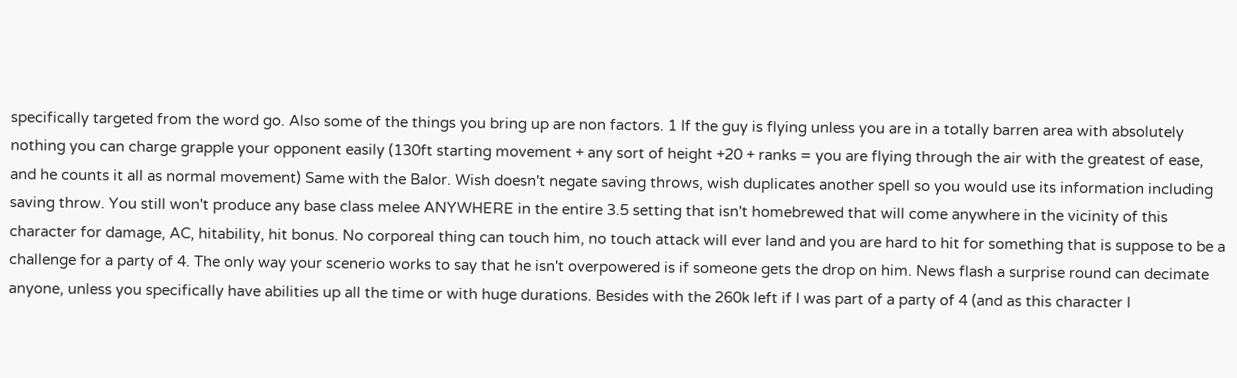specifically targeted from the word go. Also some of the things you bring up are non factors. 1 If the guy is flying unless you are in a totally barren area with absolutely nothing you can charge grapple your opponent easily (130ft starting movement + any sort of height +20 + ranks = you are flying through the air with the greatest of ease, and he counts it all as normal movement) Same with the Balor. Wish doesn't negate saving throws, wish duplicates another spell so you would use its information including saving throw. You still won't produce any base class melee ANYWHERE in the entire 3.5 setting that isn't homebrewed that will come anywhere in the vicinity of this character for damage, AC, hitability, hit bonus. No corporeal thing can touch him, no touch attack will ever land and you are hard to hit for something that is suppose to be a challenge for a party of 4. The only way your scenerio works to say that he isn't overpowered is if someone gets the drop on him. News flash a surprise round can decimate anyone, unless you specifically have abilities up all the time or with huge durations. Besides with the 260k left if I was part of a party of 4 (and as this character I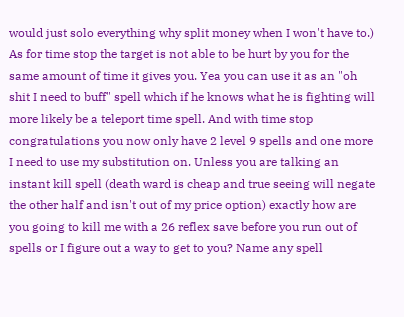would just solo everything why split money when I won't have to.) As for time stop the target is not able to be hurt by you for the same amount of time it gives you. Yea you can use it as an "oh shit I need to buff" spell which if he knows what he is fighting will more likely be a teleport time spell. And with time stop congratulations you now only have 2 level 9 spells and one more I need to use my substitution on. Unless you are talking an instant kill spell (death ward is cheap and true seeing will negate the other half and isn't out of my price option) exactly how are you going to kill me with a 26 reflex save before you run out of spells or I figure out a way to get to you? Name any spell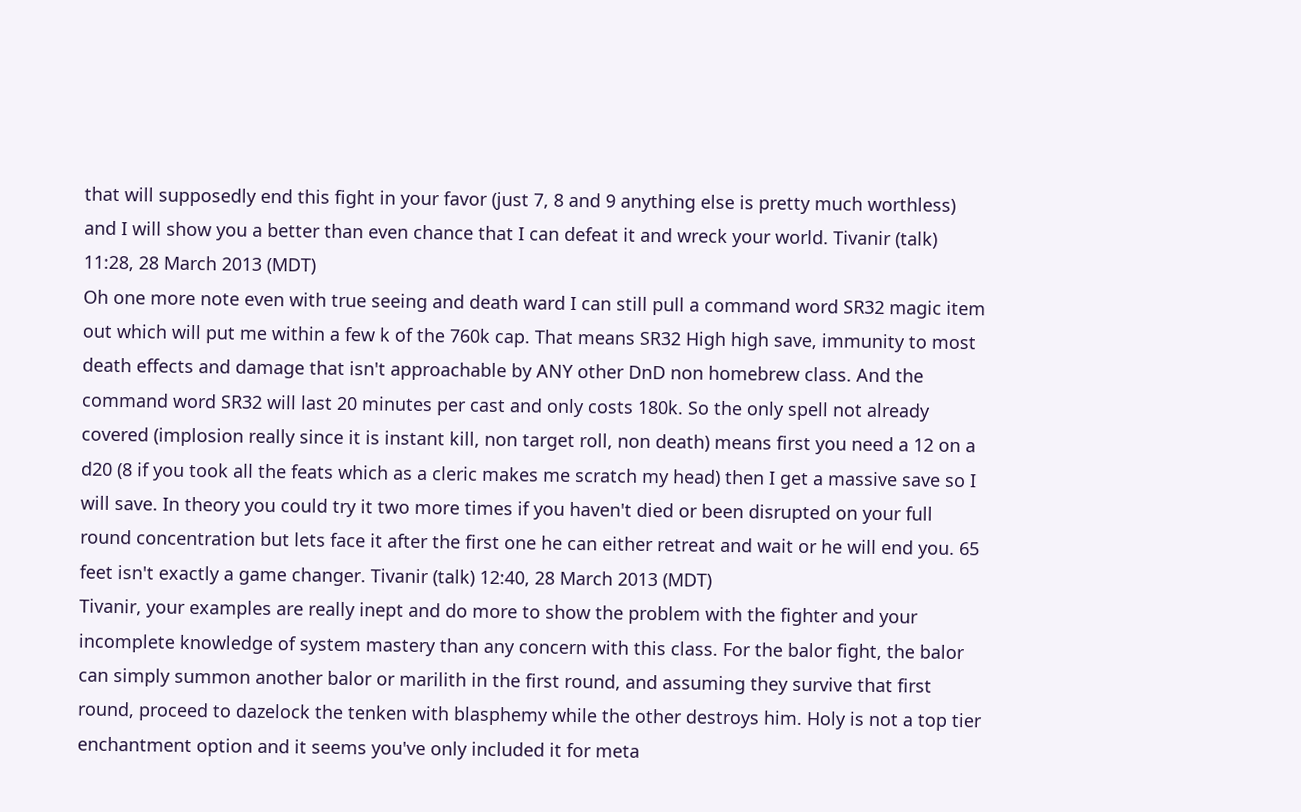that will supposedly end this fight in your favor (just 7, 8 and 9 anything else is pretty much worthless) and I will show you a better than even chance that I can defeat it and wreck your world. Tivanir (talk) 11:28, 28 March 2013 (MDT)
Oh one more note even with true seeing and death ward I can still pull a command word SR32 magic item out which will put me within a few k of the 760k cap. That means SR32 High high save, immunity to most death effects and damage that isn't approachable by ANY other DnD non homebrew class. And the command word SR32 will last 20 minutes per cast and only costs 180k. So the only spell not already covered (implosion really since it is instant kill, non target roll, non death) means first you need a 12 on a d20 (8 if you took all the feats which as a cleric makes me scratch my head) then I get a massive save so I will save. In theory you could try it two more times if you haven't died or been disrupted on your full round concentration but lets face it after the first one he can either retreat and wait or he will end you. 65 feet isn't exactly a game changer. Tivanir (talk) 12:40, 28 March 2013 (MDT)
Tivanir, your examples are really inept and do more to show the problem with the fighter and your incomplete knowledge of system mastery than any concern with this class. For the balor fight, the balor can simply summon another balor or marilith in the first round, and assuming they survive that first round, proceed to dazelock the tenken with blasphemy while the other destroys him. Holy is not a top tier enchantment option and it seems you've only included it for meta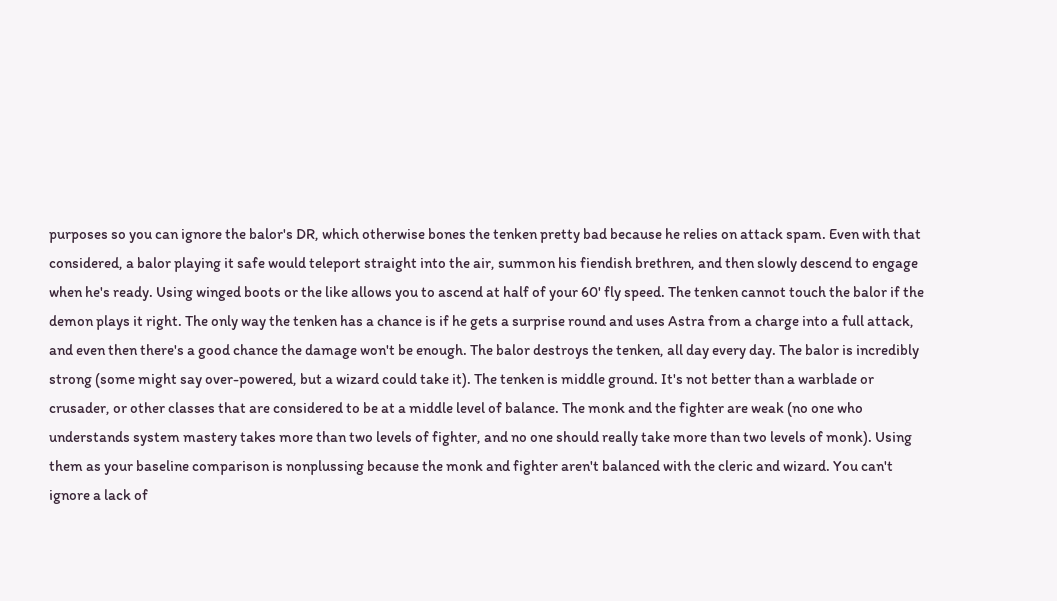purposes so you can ignore the balor's DR, which otherwise bones the tenken pretty bad because he relies on attack spam. Even with that considered, a balor playing it safe would teleport straight into the air, summon his fiendish brethren, and then slowly descend to engage when he's ready. Using winged boots or the like allows you to ascend at half of your 60' fly speed. The tenken cannot touch the balor if the demon plays it right. The only way the tenken has a chance is if he gets a surprise round and uses Astra from a charge into a full attack, and even then there's a good chance the damage won't be enough. The balor destroys the tenken, all day every day. The balor is incredibly strong (some might say over-powered, but a wizard could take it). The tenken is middle ground. It's not better than a warblade or crusader, or other classes that are considered to be at a middle level of balance. The monk and the fighter are weak (no one who understands system mastery takes more than two levels of fighter, and no one should really take more than two levels of monk). Using them as your baseline comparison is nonplussing because the monk and fighter aren't balanced with the cleric and wizard. You can't ignore a lack of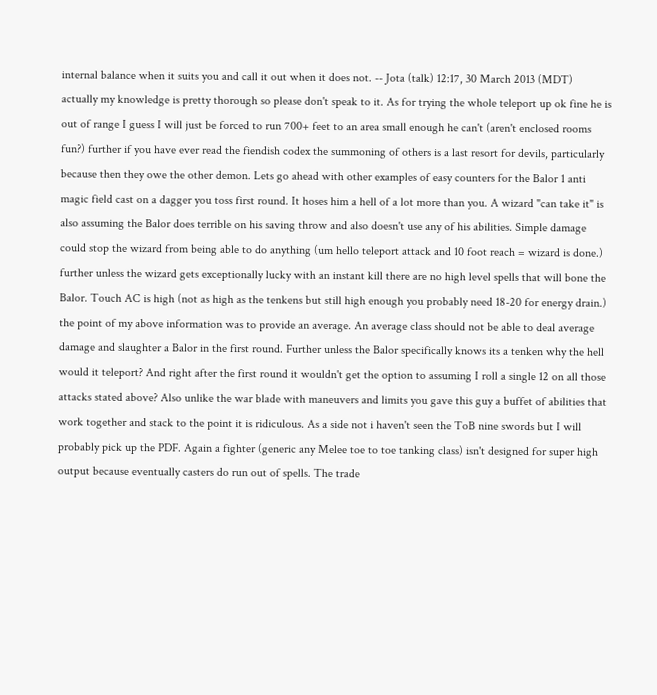internal balance when it suits you and call it out when it does not. -- Jota (talk) 12:17, 30 March 2013 (MDT)
actually my knowledge is pretty thorough so please don't speak to it. As for trying the whole teleport up ok fine he is out of range I guess I will just be forced to run 700+ feet to an area small enough he can't (aren't enclosed rooms fun?) further if you have ever read the fiendish codex the summoning of others is a last resort for devils, particularly because then they owe the other demon. Lets go ahead with other examples of easy counters for the Balor 1 anti magic field cast on a dagger you toss first round. It hoses him a hell of a lot more than you. A wizard "can take it" is also assuming the Balor does terrible on his saving throw and also doesn't use any of his abilities. Simple damage could stop the wizard from being able to do anything (um hello teleport attack and 10 foot reach = wizard is done.) further unless the wizard gets exceptionally lucky with an instant kill there are no high level spells that will bone the Balor. Touch AC is high (not as high as the tenkens but still high enough you probably need 18-20 for energy drain.) the point of my above information was to provide an average. An average class should not be able to deal average damage and slaughter a Balor in the first round. Further unless the Balor specifically knows its a tenken why the hell would it teleport? And right after the first round it wouldn't get the option to assuming I roll a single 12 on all those attacks stated above? Also unlike the war blade with maneuvers and limits you gave this guy a buffet of abilities that work together and stack to the point it is ridiculous. As a side not i haven't seen the ToB nine swords but I will probably pick up the PDF. Again a fighter (generic any Melee toe to toe tanking class) isn't designed for super high output because eventually casters do run out of spells. The trade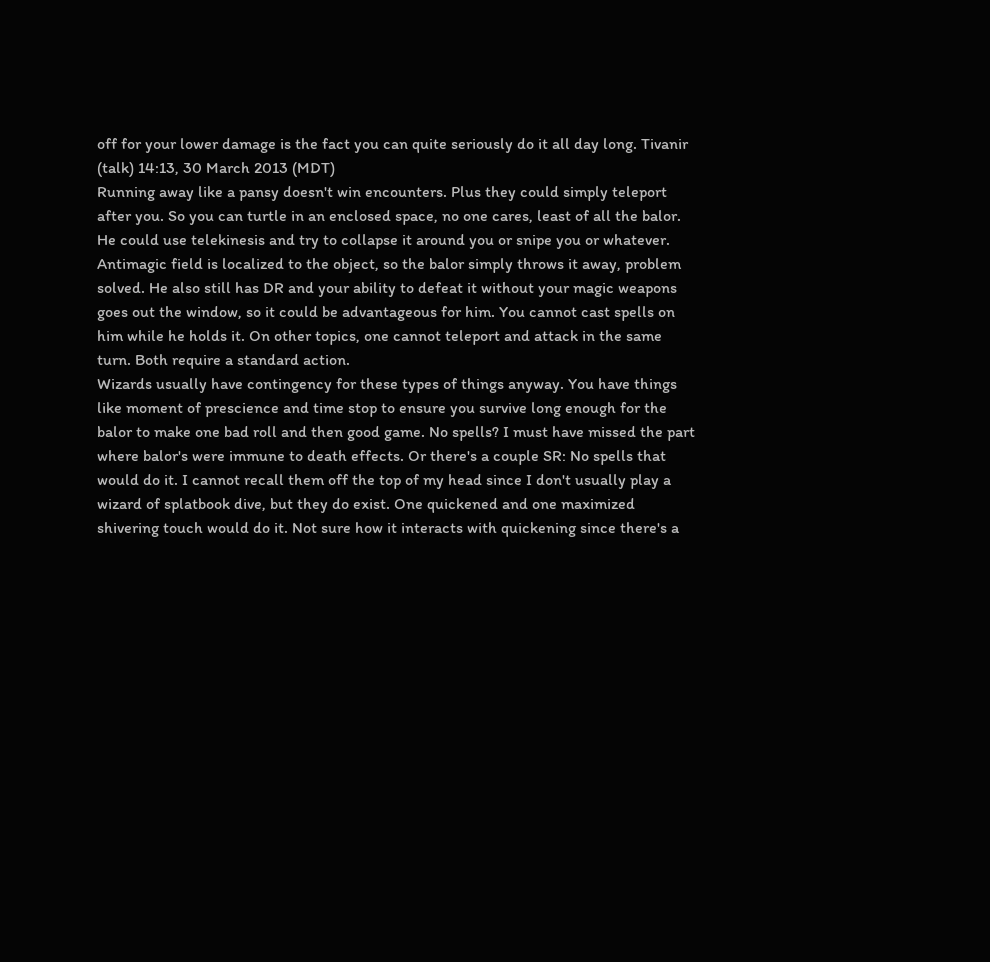off for your lower damage is the fact you can quite seriously do it all day long. Tivanir (talk) 14:13, 30 March 2013 (MDT)
Running away like a pansy doesn't win encounters. Plus they could simply teleport after you. So you can turtle in an enclosed space, no one cares, least of all the balor. He could use telekinesis and try to collapse it around you or snipe you or whatever. Antimagic field is localized to the object, so the balor simply throws it away, problem solved. He also still has DR and your ability to defeat it without your magic weapons goes out the window, so it could be advantageous for him. You cannot cast spells on him while he holds it. On other topics, one cannot teleport and attack in the same turn. Both require a standard action.
Wizards usually have contingency for these types of things anyway. You have things like moment of prescience and time stop to ensure you survive long enough for the balor to make one bad roll and then good game. No spells? I must have missed the part where balor's were immune to death effects. Or there's a couple SR: No spells that would do it. I cannot recall them off the top of my head since I don't usually play a wizard of splatbook dive, but they do exist. One quickened and one maximized shivering touch would do it. Not sure how it interacts with quickening since there's a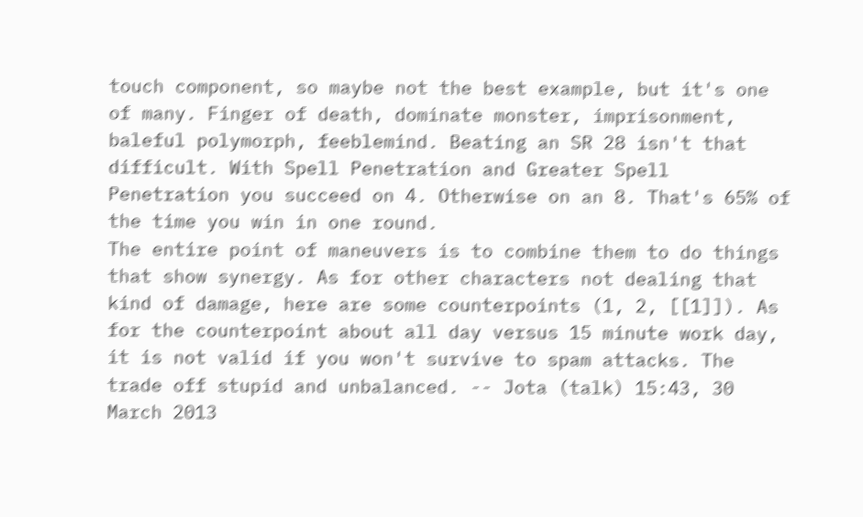touch component, so maybe not the best example, but it's one of many. Finger of death, dominate monster, imprisonment, baleful polymorph, feeblemind. Beating an SR 28 isn't that difficult. With Spell Penetration and Greater Spell Penetration you succeed on 4. Otherwise on an 8. That's 65% of the time you win in one round.
The entire point of maneuvers is to combine them to do things that show synergy. As for other characters not dealing that kind of damage, here are some counterpoints (1, 2, [[1]]). As for the counterpoint about all day versus 15 minute work day, it is not valid if you won't survive to spam attacks. The trade off stupid and unbalanced. -- Jota (talk) 15:43, 30 March 2013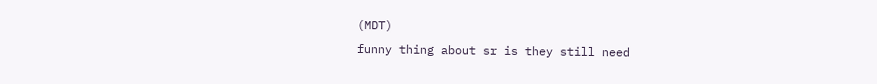(MDT)
funny thing about sr is they still need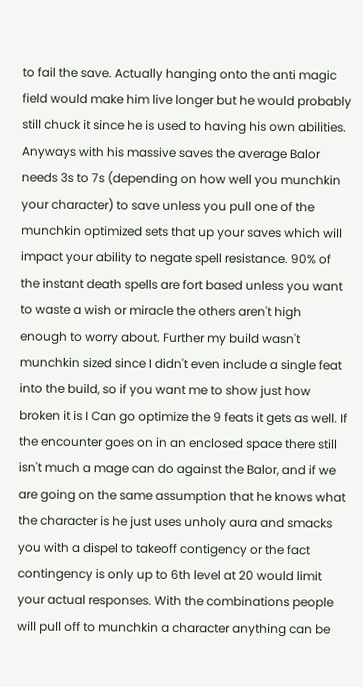to fail the save. Actually hanging onto the anti magic field would make him live longer but he would probably still chuck it since he is used to having his own abilities. Anyways with his massive saves the average Balor needs 3s to 7s (depending on how well you munchkin your character) to save unless you pull one of the munchkin optimized sets that up your saves which will impact your ability to negate spell resistance. 90% of the instant death spells are fort based unless you want to waste a wish or miracle the others aren't high enough to worry about. Further my build wasn't munchkin sized since I didn't even include a single feat into the build, so if you want me to show just how broken it is I Can go optimize the 9 feats it gets as well. If the encounter goes on in an enclosed space there still isn't much a mage can do against the Balor, and if we are going on the same assumption that he knows what the character is he just uses unholy aura and smacks you with a dispel to takeoff contigency or the fact contingency is only up to 6th level at 20 would limit your actual responses. With the combinations people will pull off to munchkin a character anything can be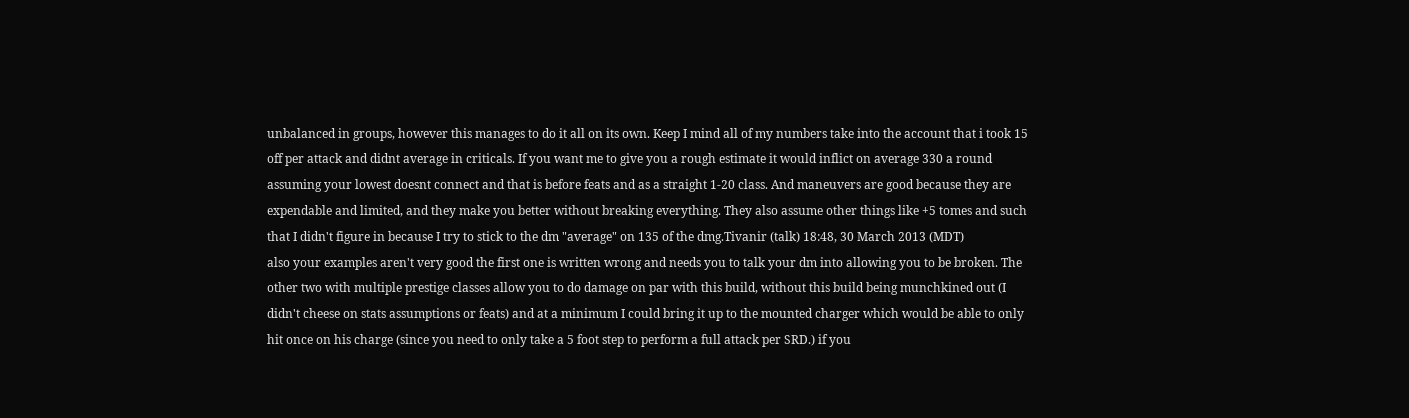unbalanced in groups, however this manages to do it all on its own. Keep I mind all of my numbers take into the account that i took 15 off per attack and didnt average in criticals. If you want me to give you a rough estimate it would inflict on average 330 a round assuming your lowest doesnt connect and that is before feats and as a straight 1-20 class. And maneuvers are good because they are expendable and limited, and they make you better without breaking everything. They also assume other things like +5 tomes and such that I didn't figure in because I try to stick to the dm "average" on 135 of the dmg.Tivanir (talk) 18:48, 30 March 2013 (MDT)
also your examples aren't very good the first one is written wrong and needs you to talk your dm into allowing you to be broken. The other two with multiple prestige classes allow you to do damage on par with this build, without this build being munchkined out (I didn't cheese on stats assumptions or feats) and at a minimum I could bring it up to the mounted charger which would be able to only hit once on his charge (since you need to only take a 5 foot step to perform a full attack per SRD.) if you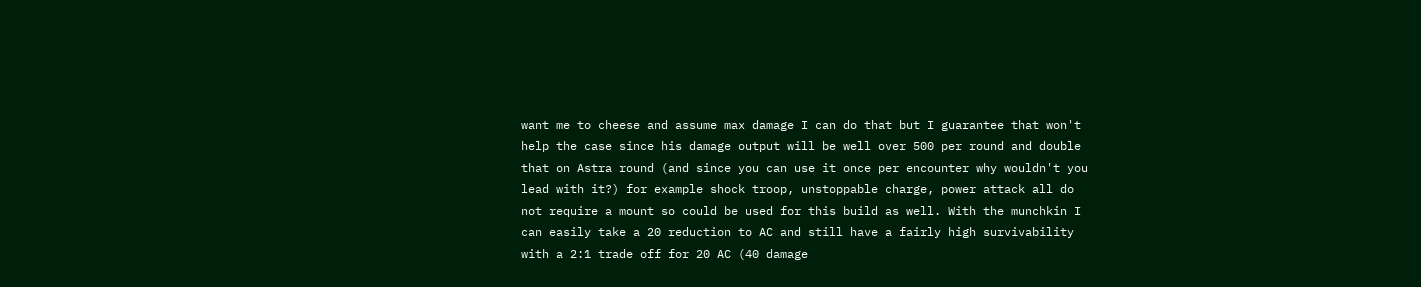want me to cheese and assume max damage I can do that but I guarantee that won't help the case since his damage output will be well over 500 per round and double that on Astra round (and since you can use it once per encounter why wouldn't you lead with it?) for example shock troop, unstoppable charge, power attack all do not require a mount so could be used for this build as well. With the munchkin I can easily take a 20 reduction to AC and still have a fairly high survivability with a 2:1 trade off for 20 AC (40 damage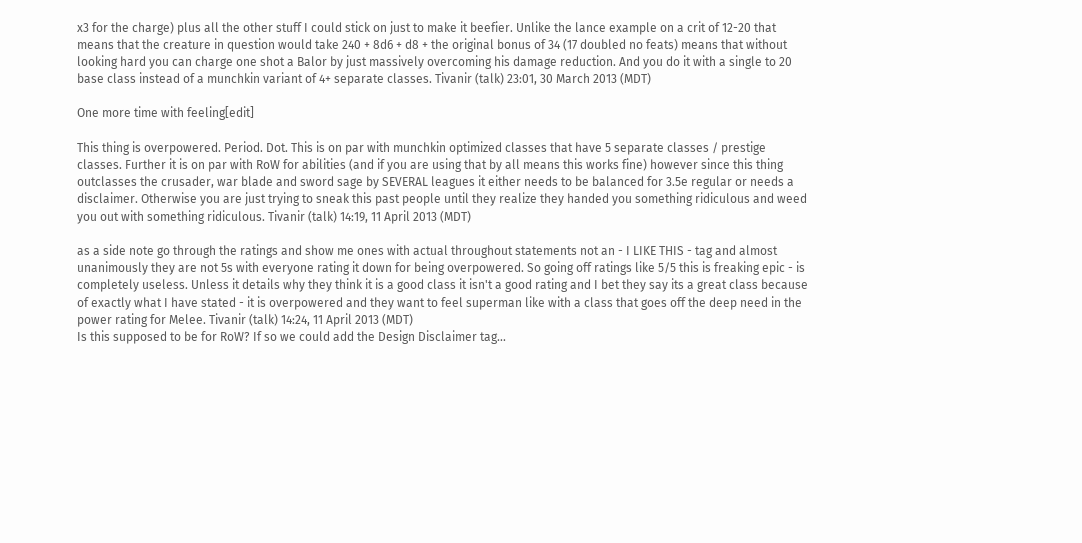x3 for the charge) plus all the other stuff I could stick on just to make it beefier. Unlike the lance example on a crit of 12-20 that means that the creature in question would take 240 + 8d6 + d8 + the original bonus of 34 (17 doubled no feats) means that without looking hard you can charge one shot a Balor by just massively overcoming his damage reduction. And you do it with a single to 20 base class instead of a munchkin variant of 4+ separate classes. Tivanir (talk) 23:01, 30 March 2013 (MDT)

One more time with feeling[edit]

This thing is overpowered. Period. Dot. This is on par with munchkin optimized classes that have 5 separate classes / prestige classes. Further it is on par with RoW for abilities (and if you are using that by all means this works fine) however since this thing outclasses the crusader, war blade and sword sage by SEVERAL leagues it either needs to be balanced for 3.5e regular or needs a disclaimer. Otherwise you are just trying to sneak this past people until they realize they handed you something ridiculous and weed you out with something ridiculous. Tivanir (talk) 14:19, 11 April 2013 (MDT)

as a side note go through the ratings and show me ones with actual throughout statements not an - I LIKE THIS - tag and almost unanimously they are not 5s with everyone rating it down for being overpowered. So going off ratings like 5/5 this is freaking epic - is completely useless. Unless it details why they think it is a good class it isn't a good rating and I bet they say its a great class because of exactly what I have stated - it is overpowered and they want to feel superman like with a class that goes off the deep need in the power rating for Melee. Tivanir (talk) 14:24, 11 April 2013 (MDT)
Is this supposed to be for RoW? If so we could add the Design Disclaimer tag...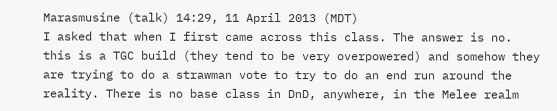Marasmusine (talk) 14:29, 11 April 2013 (MDT)
I asked that when I first came across this class. The answer is no. this is a TGC build (they tend to be very overpowered) and somehow they are trying to do a strawman vote to try to do an end run around the reality. There is no base class in DnD, anywhere, in the Melee realm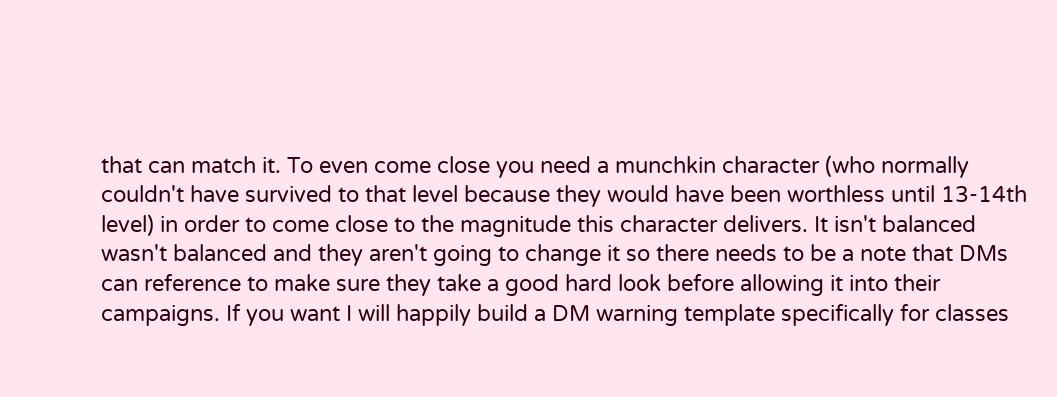that can match it. To even come close you need a munchkin character (who normally couldn't have survived to that level because they would have been worthless until 13-14th level) in order to come close to the magnitude this character delivers. It isn't balanced wasn't balanced and they aren't going to change it so there needs to be a note that DMs can reference to make sure they take a good hard look before allowing it into their campaigns. If you want I will happily build a DM warning template specifically for classes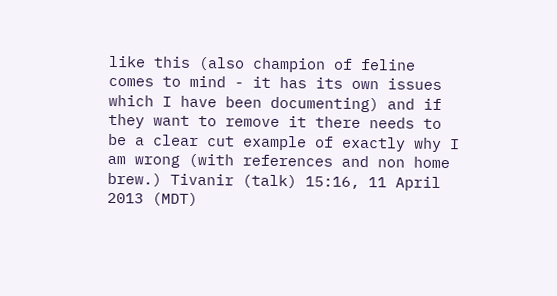like this (also champion of feline comes to mind - it has its own issues which I have been documenting) and if they want to remove it there needs to be a clear cut example of exactly why I am wrong (with references and non home brew.) Tivanir (talk) 15:16, 11 April 2013 (MDT)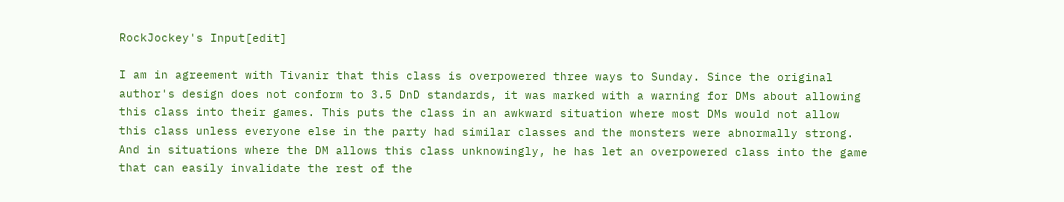RockJockey's Input[edit]

I am in agreement with Tivanir that this class is overpowered three ways to Sunday. Since the original author's design does not conform to 3.5 DnD standards, it was marked with a warning for DMs about allowing this class into their games. This puts the class in an awkward situation where most DMs would not allow this class unless everyone else in the party had similar classes and the monsters were abnormally strong. And in situations where the DM allows this class unknowingly, he has let an overpowered class into the game that can easily invalidate the rest of the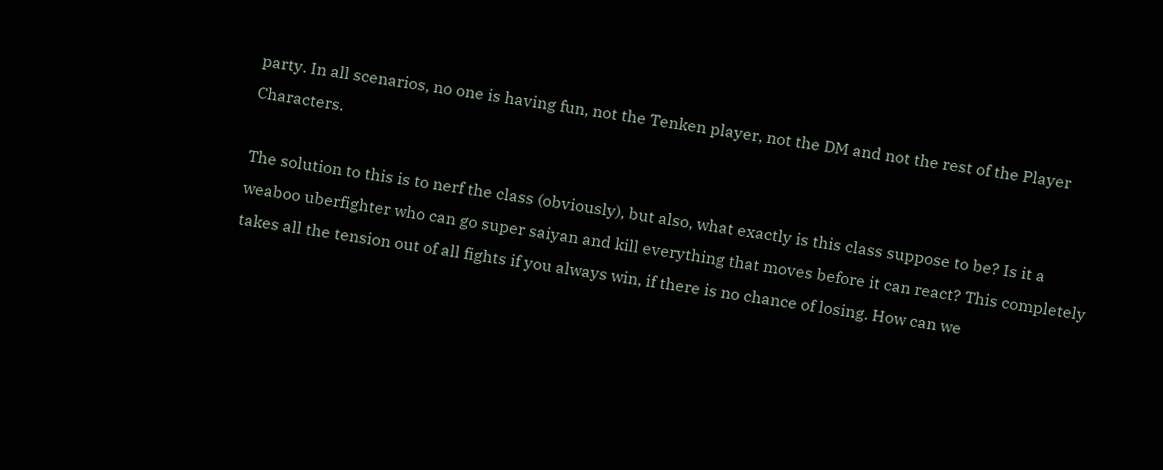party. In all scenarios, no one is having fun, not the Tenken player, not the DM and not the rest of the Player Characters.

The solution to this is to nerf the class (obviously), but also, what exactly is this class suppose to be? Is it a weaboo uberfighter who can go super saiyan and kill everything that moves before it can react? This completely takes all the tension out of all fights if you always win, if there is no chance of losing. How can we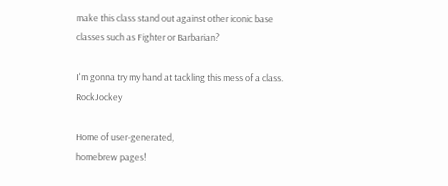make this class stand out against other iconic base classes such as Fighter or Barbarian?

I'm gonna try my hand at tackling this mess of a class. RockJockey

Home of user-generated,
homebrew pages!